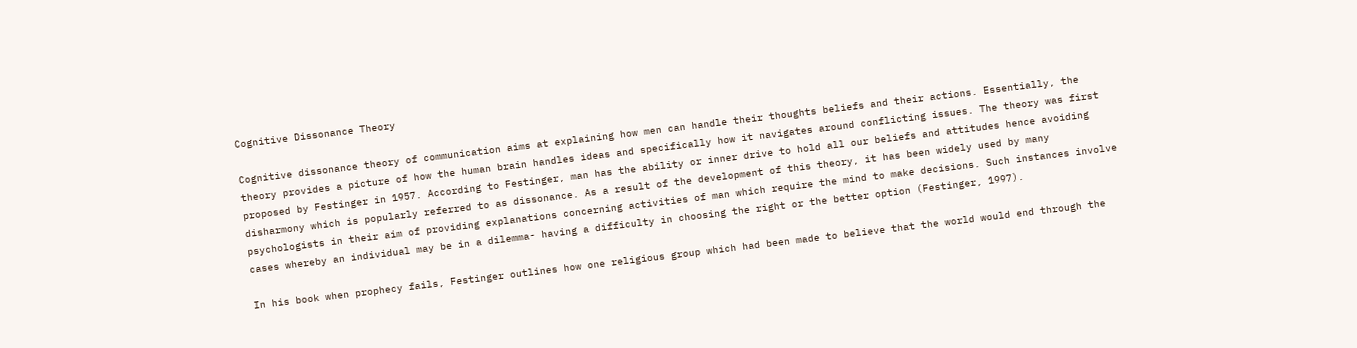Cognitive Dissonance Theory

Cognitive dissonance theory of communication aims at explaining how men can handle their thoughts beliefs and their actions. Essentially, the theory provides a picture of how the human brain handles ideas and specifically how it navigates around conflicting issues. The theory was first proposed by Festinger in 1957. According to Festinger, man has the ability or inner drive to hold all our beliefs and attitudes hence avoiding disharmony which is popularly referred to as dissonance. As a result of the development of this theory, it has been widely used by many psychologists in their aim of providing explanations concerning activities of man which require the mind to make decisions. Such instances involve cases whereby an individual may be in a dilemma- having a difficulty in choosing the right or the better option (Festinger, 1997).

In his book when prophecy fails, Festinger outlines how one religious group which had been made to believe that the world would end through the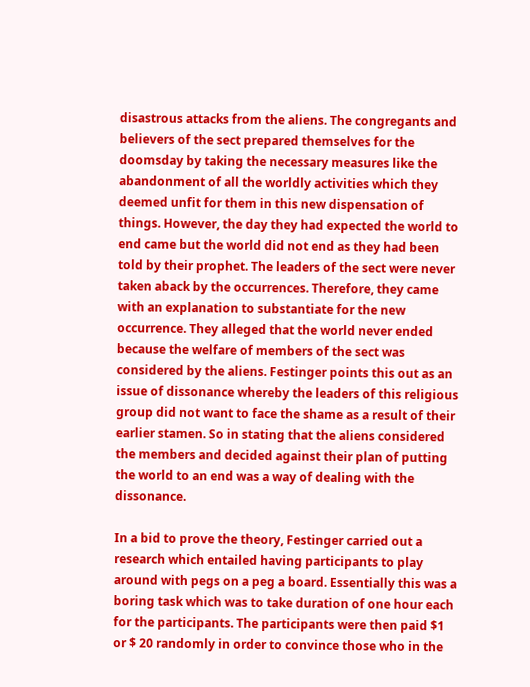disastrous attacks from the aliens. The congregants and believers of the sect prepared themselves for the doomsday by taking the necessary measures like the abandonment of all the worldly activities which they deemed unfit for them in this new dispensation of things. However, the day they had expected the world to end came but the world did not end as they had been told by their prophet. The leaders of the sect were never taken aback by the occurrences. Therefore, they came with an explanation to substantiate for the new occurrence. They alleged that the world never ended because the welfare of members of the sect was considered by the aliens. Festinger points this out as an issue of dissonance whereby the leaders of this religious group did not want to face the shame as a result of their earlier stamen. So in stating that the aliens considered the members and decided against their plan of putting the world to an end was a way of dealing with the dissonance.

In a bid to prove the theory, Festinger carried out a research which entailed having participants to play around with pegs on a peg a board. Essentially this was a boring task which was to take duration of one hour each for the participants. The participants were then paid $1 or $ 20 randomly in order to convince those who in the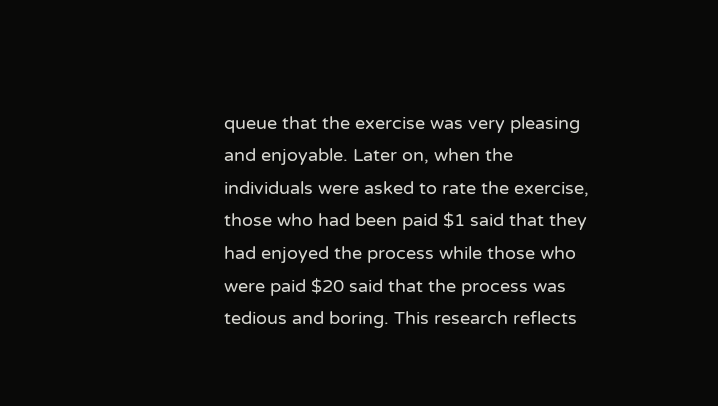queue that the exercise was very pleasing and enjoyable. Later on, when the individuals were asked to rate the exercise, those who had been paid $1 said that they had enjoyed the process while those who were paid $20 said that the process was tedious and boring. This research reflects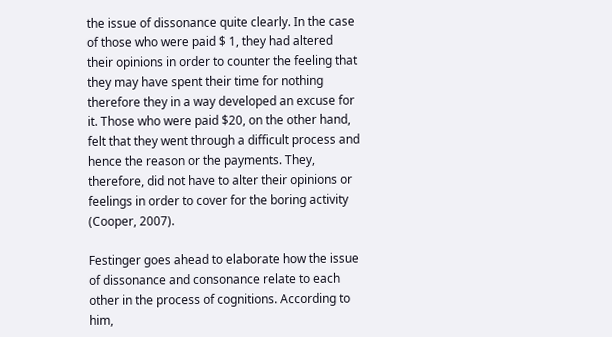the issue of dissonance quite clearly. In the case of those who were paid $ 1, they had altered their opinions in order to counter the feeling that they may have spent their time for nothing therefore they in a way developed an excuse for it. Those who were paid $20, on the other hand, felt that they went through a difficult process and hence the reason or the payments. They, therefore, did not have to alter their opinions or feelings in order to cover for the boring activity (Cooper, 2007).

Festinger goes ahead to elaborate how the issue of dissonance and consonance relate to each other in the process of cognitions. According to him,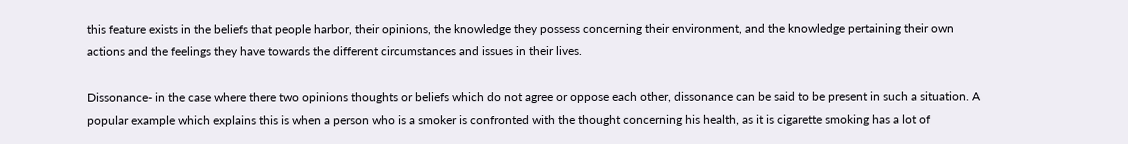this feature exists in the beliefs that people harbor, their opinions, the knowledge they possess concerning their environment, and the knowledge pertaining their own actions and the feelings they have towards the different circumstances and issues in their lives.

Dissonance- in the case where there two opinions thoughts or beliefs which do not agree or oppose each other, dissonance can be said to be present in such a situation. A popular example which explains this is when a person who is a smoker is confronted with the thought concerning his health, as it is cigarette smoking has a lot of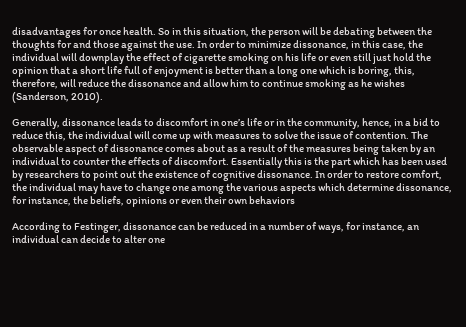disadvantages for once health. So in this situation, the person will be debating between the thoughts for and those against the use. In order to minimize dissonance, in this case, the individual will downplay the effect of cigarette smoking on his life or even still just hold the opinion that a short life full of enjoyment is better than a long one which is boring, this, therefore, will reduce the dissonance and allow him to continue smoking as he wishes (Sanderson, 2010).

Generally, dissonance leads to discomfort in one’s life or in the community, hence, in a bid to reduce this, the individual will come up with measures to solve the issue of contention. The observable aspect of dissonance comes about as a result of the measures being taken by an individual to counter the effects of discomfort. Essentially this is the part which has been used by researchers to point out the existence of cognitive dissonance. In order to restore comfort, the individual may have to change one among the various aspects which determine dissonance, for instance, the beliefs, opinions or even their own behaviors

According to Festinger, dissonance can be reduced in a number of ways, for instance, an individual can decide to alter one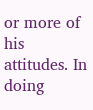or more of his attitudes. In doing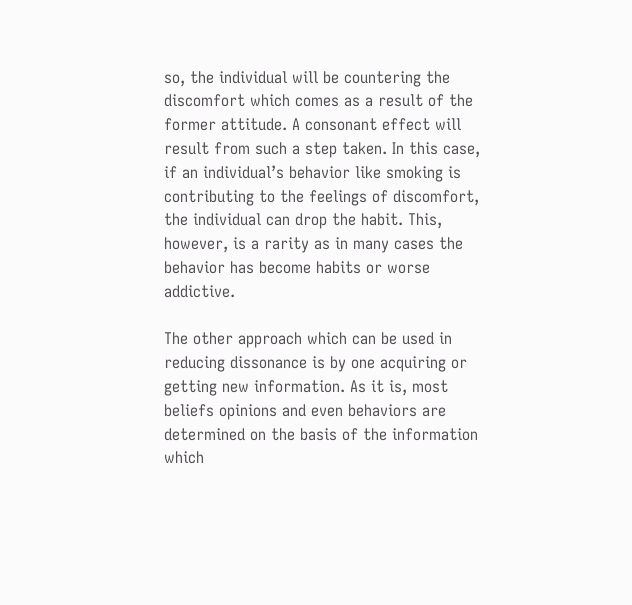so, the individual will be countering the discomfort which comes as a result of the former attitude. A consonant effect will result from such a step taken. In this case, if an individual’s behavior like smoking is contributing to the feelings of discomfort, the individual can drop the habit. This, however, is a rarity as in many cases the behavior has become habits or worse addictive.

The other approach which can be used in reducing dissonance is by one acquiring or getting new information. As it is, most beliefs opinions and even behaviors are determined on the basis of the information which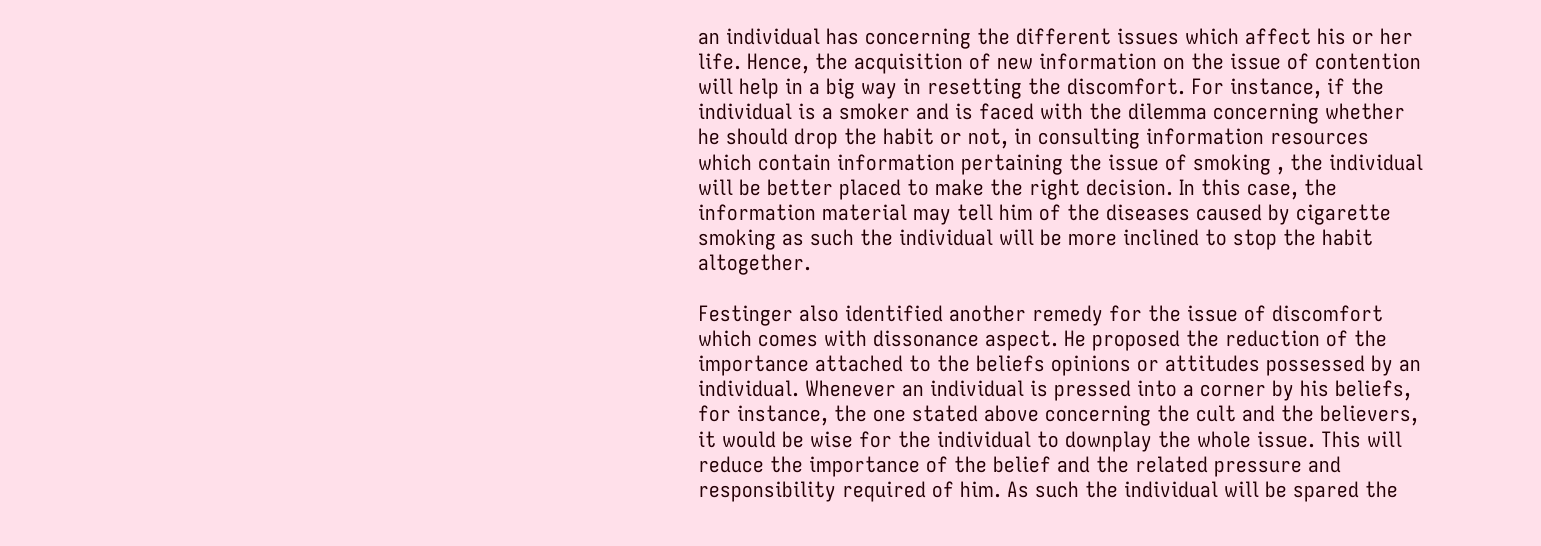an individual has concerning the different issues which affect his or her life. Hence, the acquisition of new information on the issue of contention will help in a big way in resetting the discomfort. For instance, if the individual is a smoker and is faced with the dilemma concerning whether he should drop the habit or not, in consulting information resources which contain information pertaining the issue of smoking , the individual will be better placed to make the right decision. In this case, the information material may tell him of the diseases caused by cigarette smoking as such the individual will be more inclined to stop the habit altogether.

Festinger also identified another remedy for the issue of discomfort which comes with dissonance aspect. He proposed the reduction of the importance attached to the beliefs opinions or attitudes possessed by an individual. Whenever an individual is pressed into a corner by his beliefs, for instance, the one stated above concerning the cult and the believers, it would be wise for the individual to downplay the whole issue. This will reduce the importance of the belief and the related pressure and responsibility required of him. As such the individual will be spared the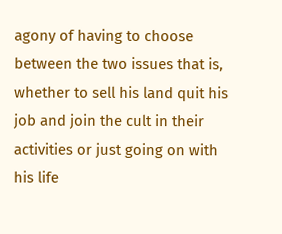agony of having to choose between the two issues that is, whether to sell his land quit his job and join the cult in their activities or just going on with his life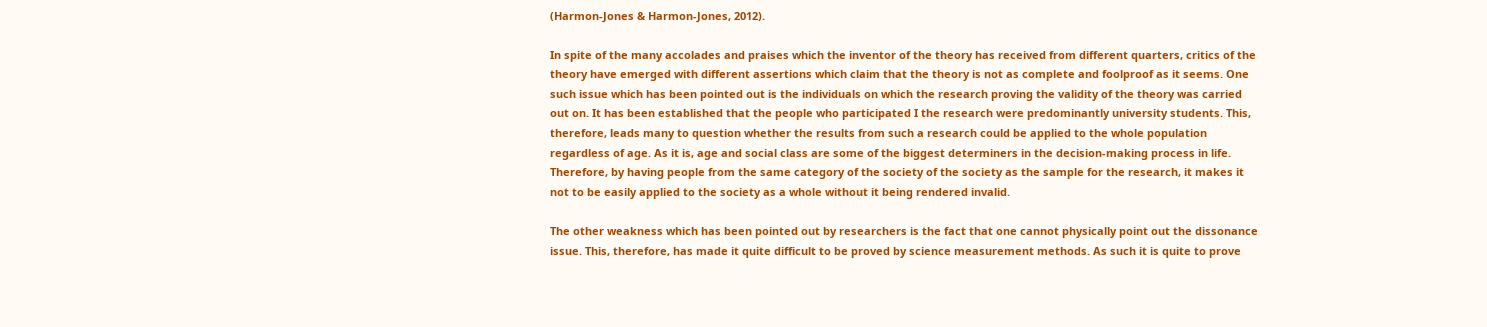(Harmon-Jones & Harmon-Jones, 2012).

In spite of the many accolades and praises which the inventor of the theory has received from different quarters, critics of the theory have emerged with different assertions which claim that the theory is not as complete and foolproof as it seems. One such issue which has been pointed out is the individuals on which the research proving the validity of the theory was carried out on. It has been established that the people who participated I the research were predominantly university students. This, therefore, leads many to question whether the results from such a research could be applied to the whole population regardless of age. As it is, age and social class are some of the biggest determiners in the decision-making process in life. Therefore, by having people from the same category of the society of the society as the sample for the research, it makes it not to be easily applied to the society as a whole without it being rendered invalid.

The other weakness which has been pointed out by researchers is the fact that one cannot physically point out the dissonance issue. This, therefore, has made it quite difficult to be proved by science measurement methods. As such it is quite to prove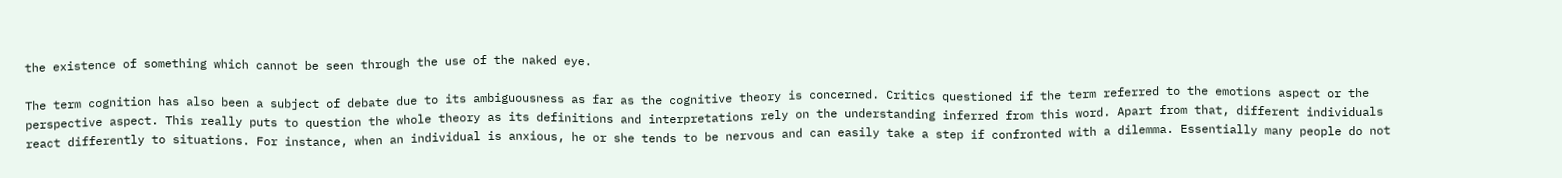the existence of something which cannot be seen through the use of the naked eye.

The term cognition has also been a subject of debate due to its ambiguousness as far as the cognitive theory is concerned. Critics questioned if the term referred to the emotions aspect or the perspective aspect. This really puts to question the whole theory as its definitions and interpretations rely on the understanding inferred from this word. Apart from that, different individuals react differently to situations. For instance, when an individual is anxious, he or she tends to be nervous and can easily take a step if confronted with a dilemma. Essentially many people do not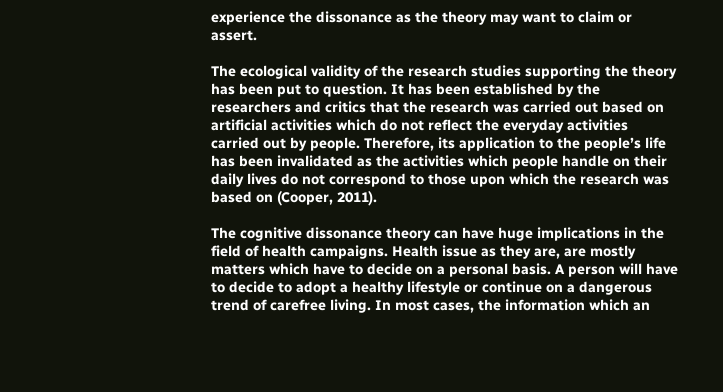experience the dissonance as the theory may want to claim or assert.

The ecological validity of the research studies supporting the theory has been put to question. It has been established by the researchers and critics that the research was carried out based on artificial activities which do not reflect the everyday activities carried out by people. Therefore, its application to the people’s life has been invalidated as the activities which people handle on their daily lives do not correspond to those upon which the research was based on (Cooper, 2011).

The cognitive dissonance theory can have huge implications in the field of health campaigns. Health issue as they are, are mostly matters which have to decide on a personal basis. A person will have to decide to adopt a healthy lifestyle or continue on a dangerous trend of carefree living. In most cases, the information which an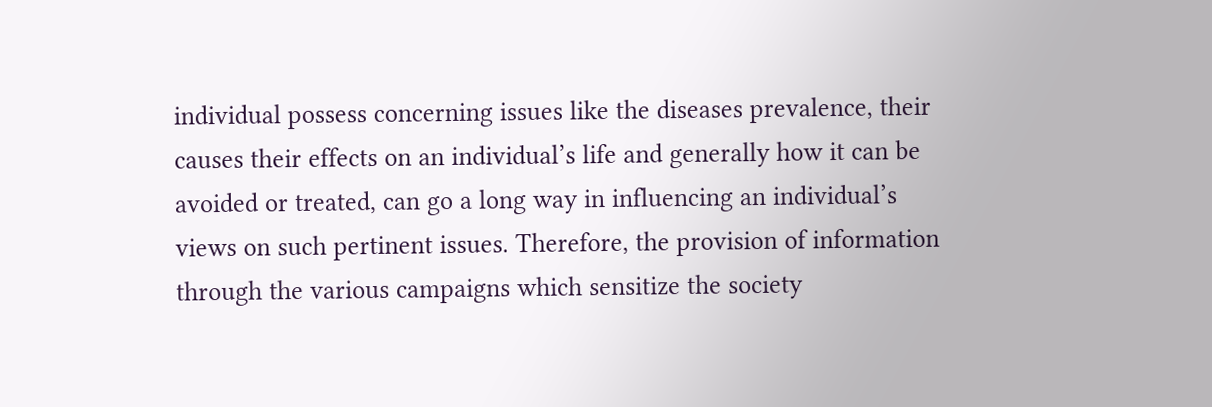individual possess concerning issues like the diseases prevalence, their causes their effects on an individual’s life and generally how it can be avoided or treated, can go a long way in influencing an individual’s views on such pertinent issues. Therefore, the provision of information through the various campaigns which sensitize the society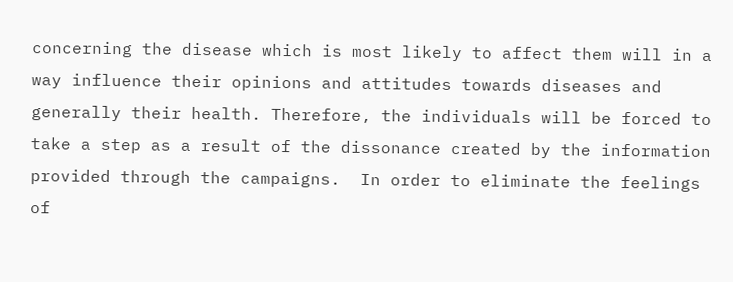concerning the disease which is most likely to affect them will in a way influence their opinions and attitudes towards diseases and generally their health. Therefore, the individuals will be forced to take a step as a result of the dissonance created by the information provided through the campaigns.  In order to eliminate the feelings of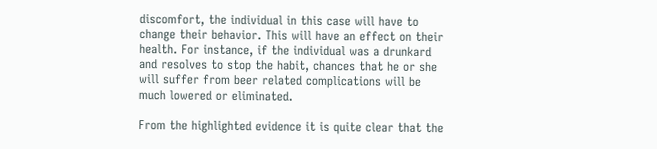discomfort, the individual in this case will have to change their behavior. This will have an effect on their health. For instance, if the individual was a drunkard and resolves to stop the habit, chances that he or she will suffer from beer related complications will be much lowered or eliminated.

From the highlighted evidence it is quite clear that the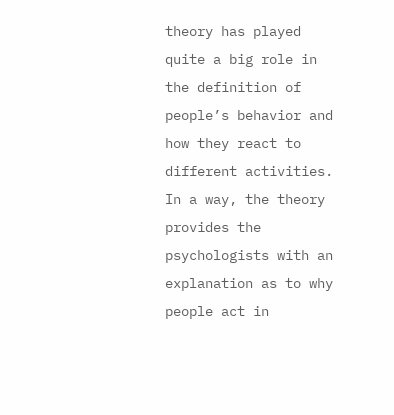theory has played quite a big role in the definition of people’s behavior and how they react to different activities. In a way, the theory provides the psychologists with an explanation as to why people act in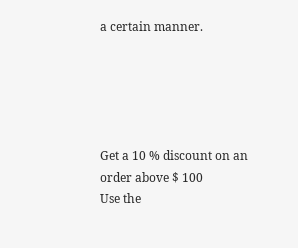a certain manner.





Get a 10 % discount on an order above $ 100
Use the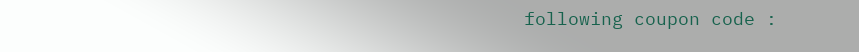following coupon code :